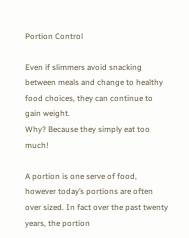Portion Control

Even if slimmers avoid snacking between meals and change to healthy food choices, they can continue to gain weight.
Why? Because they simply eat too much!

A portion is one serve of food, however today’s portions are often over sized. In fact over the past twenty years, the portion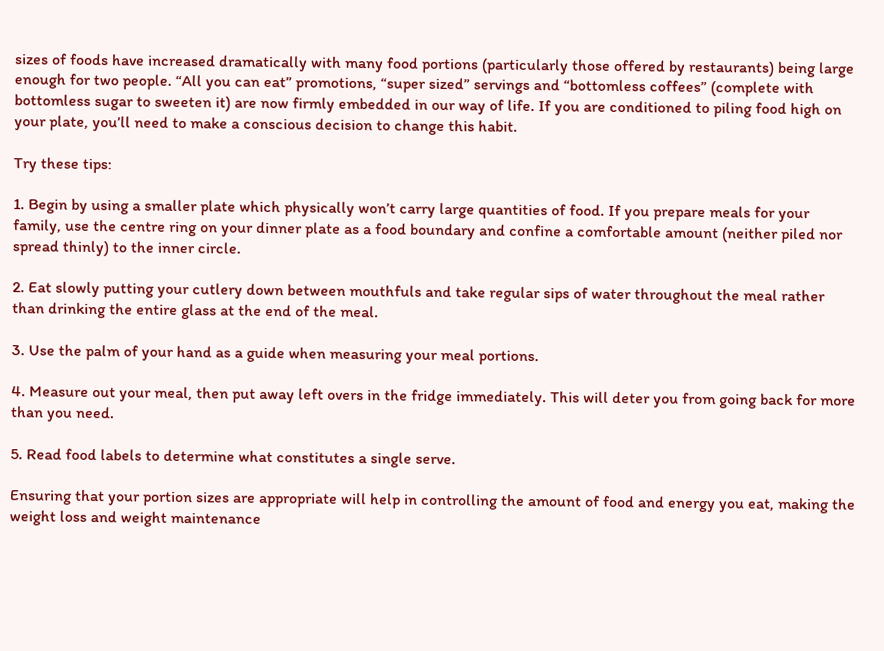sizes of foods have increased dramatically with many food portions (particularly those offered by restaurants) being large enough for two people. “All you can eat” promotions, “super sized” servings and “bottomless coffees” (complete with bottomless sugar to sweeten it) are now firmly embedded in our way of life. If you are conditioned to piling food high on your plate, you’ll need to make a conscious decision to change this habit.

Try these tips:

1. Begin by using a smaller plate which physically won’t carry large quantities of food. If you prepare meals for your family, use the centre ring on your dinner plate as a food boundary and confine a comfortable amount (neither piled nor spread thinly) to the inner circle.

2. Eat slowly putting your cutlery down between mouthfuls and take regular sips of water throughout the meal rather than drinking the entire glass at the end of the meal.

3. Use the palm of your hand as a guide when measuring your meal portions.

4. Measure out your meal, then put away left overs in the fridge immediately. This will deter you from going back for more than you need.

5. Read food labels to determine what constitutes a single serve.

Ensuring that your portion sizes are appropriate will help in controlling the amount of food and energy you eat, making the weight loss and weight maintenance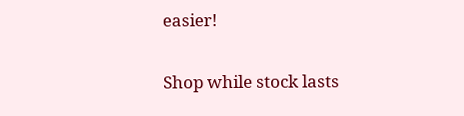easier!


Shop while stock lasts